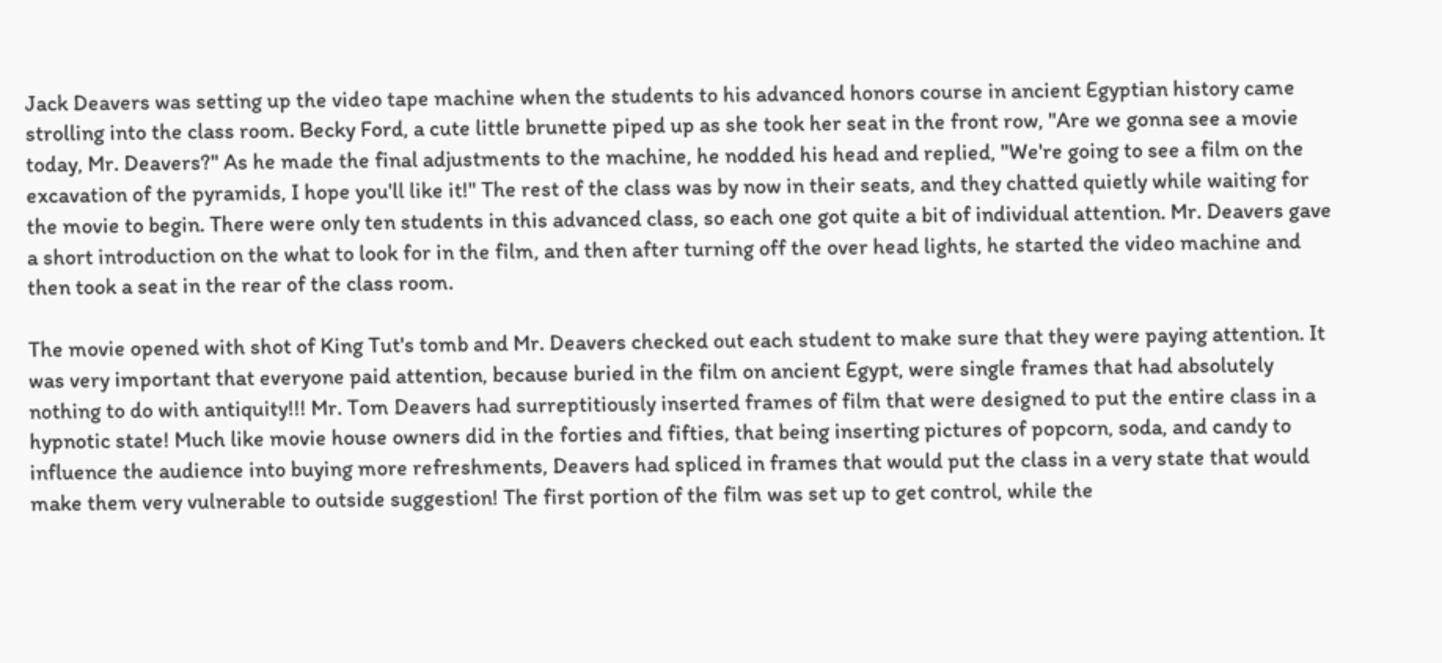Jack Deavers was setting up the video tape machine when the students to his advanced honors course in ancient Egyptian history came strolling into the class room. Becky Ford, a cute little brunette piped up as she took her seat in the front row, "Are we gonna see a movie today, Mr. Deavers?" As he made the final adjustments to the machine, he nodded his head and replied, "We're going to see a film on the excavation of the pyramids, I hope you'll like it!" The rest of the class was by now in their seats, and they chatted quietly while waiting for the movie to begin. There were only ten students in this advanced class, so each one got quite a bit of individual attention. Mr. Deavers gave a short introduction on the what to look for in the film, and then after turning off the over head lights, he started the video machine and then took a seat in the rear of the class room.

The movie opened with shot of King Tut's tomb and Mr. Deavers checked out each student to make sure that they were paying attention. It was very important that everyone paid attention, because buried in the film on ancient Egypt, were single frames that had absolutely nothing to do with antiquity!!! Mr. Tom Deavers had surreptitiously inserted frames of film that were designed to put the entire class in a hypnotic state! Much like movie house owners did in the forties and fifties, that being inserting pictures of popcorn, soda, and candy to influence the audience into buying more refreshments, Deavers had spliced in frames that would put the class in a very state that would make them very vulnerable to outside suggestion! The first portion of the film was set up to get control, while the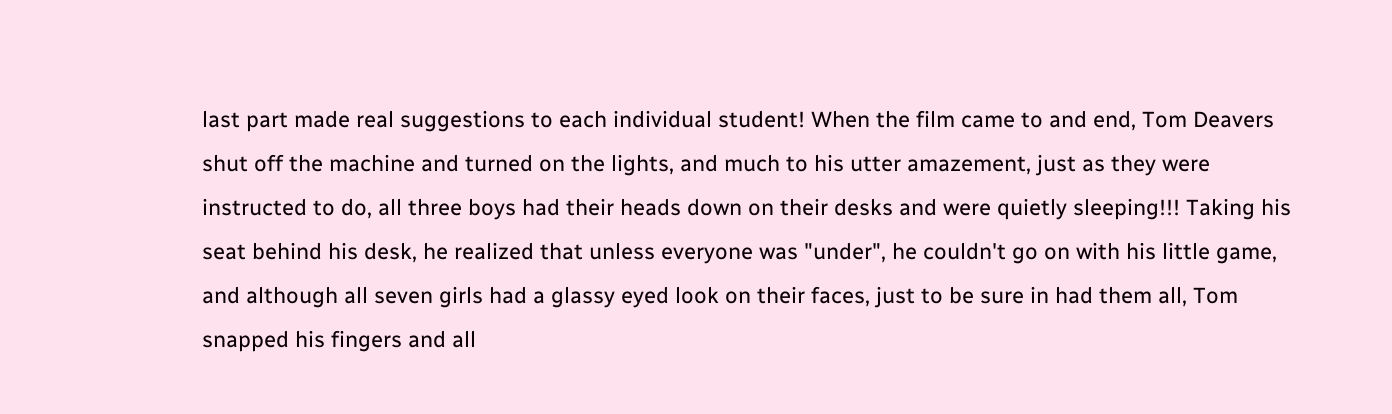last part made real suggestions to each individual student! When the film came to and end, Tom Deavers shut off the machine and turned on the lights, and much to his utter amazement, just as they were instructed to do, all three boys had their heads down on their desks and were quietly sleeping!!! Taking his seat behind his desk, he realized that unless everyone was "under", he couldn't go on with his little game, and although all seven girls had a glassy eyed look on their faces, just to be sure in had them all, Tom snapped his fingers and all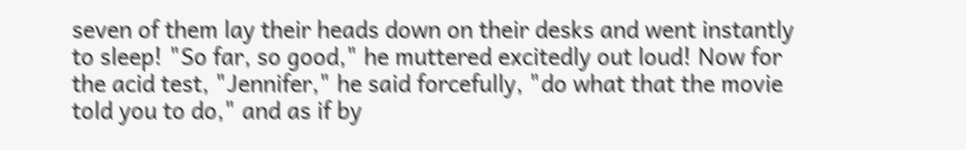seven of them lay their heads down on their desks and went instantly to sleep! "So far, so good," he muttered excitedly out loud! Now for the acid test, "Jennifer," he said forcefully, "do what that the movie told you to do," and as if by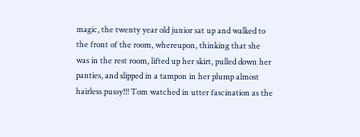magic, the twenty year old junior sat up and walked to the front of the room, whereupon, thinking that she was in the rest room, lifted up her skirt, pulled down her panties, and slipped in a tampon in her plump almost hairless pussy!!! Tom watched in utter fascination as the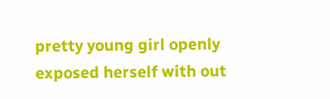pretty young girl openly exposed herself with out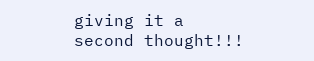giving it a second thought!!!